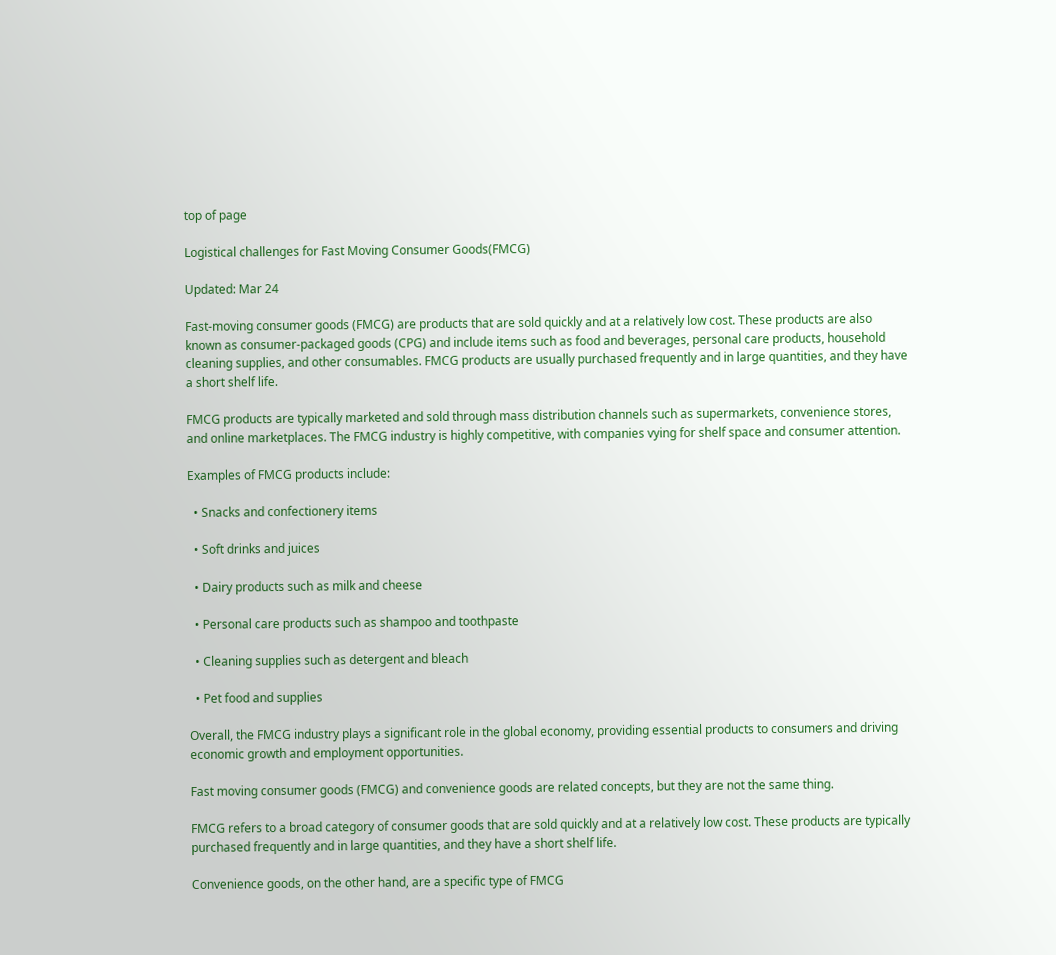top of page

Logistical challenges for Fast Moving Consumer Goods(FMCG)

Updated: Mar 24

Fast-moving consumer goods (FMCG) are products that are sold quickly and at a relatively low cost. These products are also known as consumer-packaged goods (CPG) and include items such as food and beverages, personal care products, household cleaning supplies, and other consumables. FMCG products are usually purchased frequently and in large quantities, and they have a short shelf life.

FMCG products are typically marketed and sold through mass distribution channels such as supermarkets, convenience stores, and online marketplaces. The FMCG industry is highly competitive, with companies vying for shelf space and consumer attention.

Examples of FMCG products include:

  • Snacks and confectionery items

  • Soft drinks and juices

  • Dairy products such as milk and cheese

  • Personal care products such as shampoo and toothpaste

  • Cleaning supplies such as detergent and bleach

  • Pet food and supplies

Overall, the FMCG industry plays a significant role in the global economy, providing essential products to consumers and driving economic growth and employment opportunities.

Fast moving consumer goods (FMCG) and convenience goods are related concepts, but they are not the same thing.

FMCG refers to a broad category of consumer goods that are sold quickly and at a relatively low cost. These products are typically purchased frequently and in large quantities, and they have a short shelf life.

Convenience goods, on the other hand, are a specific type of FMCG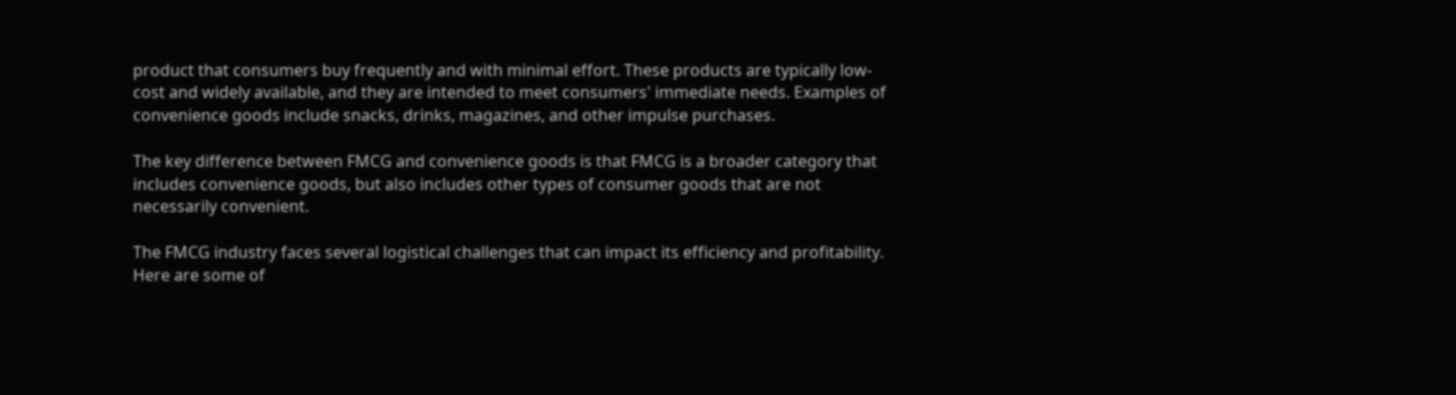product that consumers buy frequently and with minimal effort. These products are typically low-cost and widely available, and they are intended to meet consumers' immediate needs. Examples of convenience goods include snacks, drinks, magazines, and other impulse purchases.

The key difference between FMCG and convenience goods is that FMCG is a broader category that includes convenience goods, but also includes other types of consumer goods that are not necessarily convenient.

The FMCG industry faces several logistical challenges that can impact its efficiency and profitability. Here are some of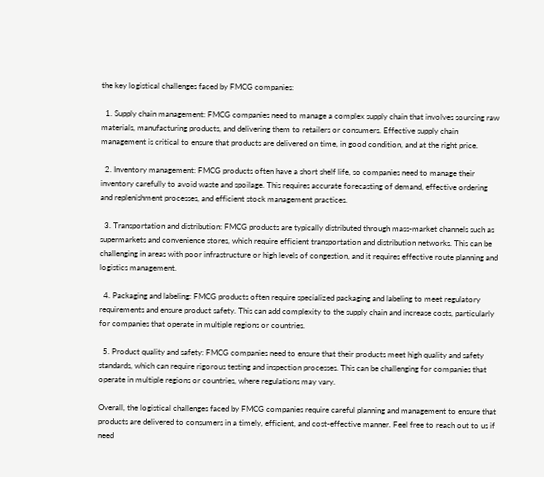the key logistical challenges faced by FMCG companies:

  1. Supply chain management: FMCG companies need to manage a complex supply chain that involves sourcing raw materials, manufacturing products, and delivering them to retailers or consumers. Effective supply chain management is critical to ensure that products are delivered on time, in good condition, and at the right price.

  2. Inventory management: FMCG products often have a short shelf life, so companies need to manage their inventory carefully to avoid waste and spoilage. This requires accurate forecasting of demand, effective ordering and replenishment processes, and efficient stock management practices.

  3. Transportation and distribution: FMCG products are typically distributed through mass-market channels such as supermarkets and convenience stores, which require efficient transportation and distribution networks. This can be challenging in areas with poor infrastructure or high levels of congestion, and it requires effective route planning and logistics management.

  4. Packaging and labeling: FMCG products often require specialized packaging and labeling to meet regulatory requirements and ensure product safety. This can add complexity to the supply chain and increase costs, particularly for companies that operate in multiple regions or countries.

  5. Product quality and safety: FMCG companies need to ensure that their products meet high quality and safety standards, which can require rigorous testing and inspection processes. This can be challenging for companies that operate in multiple regions or countries, where regulations may vary.

Overall, the logistical challenges faced by FMCG companies require careful planning and management to ensure that products are delivered to consumers in a timely, efficient, and cost-effective manner. Feel free to reach out to us if need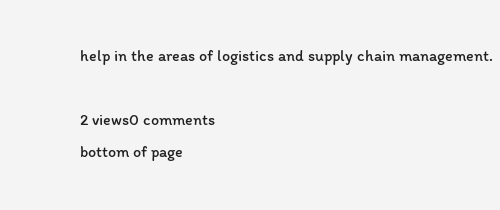help in the areas of logistics and supply chain management.

2 views0 comments
bottom of page